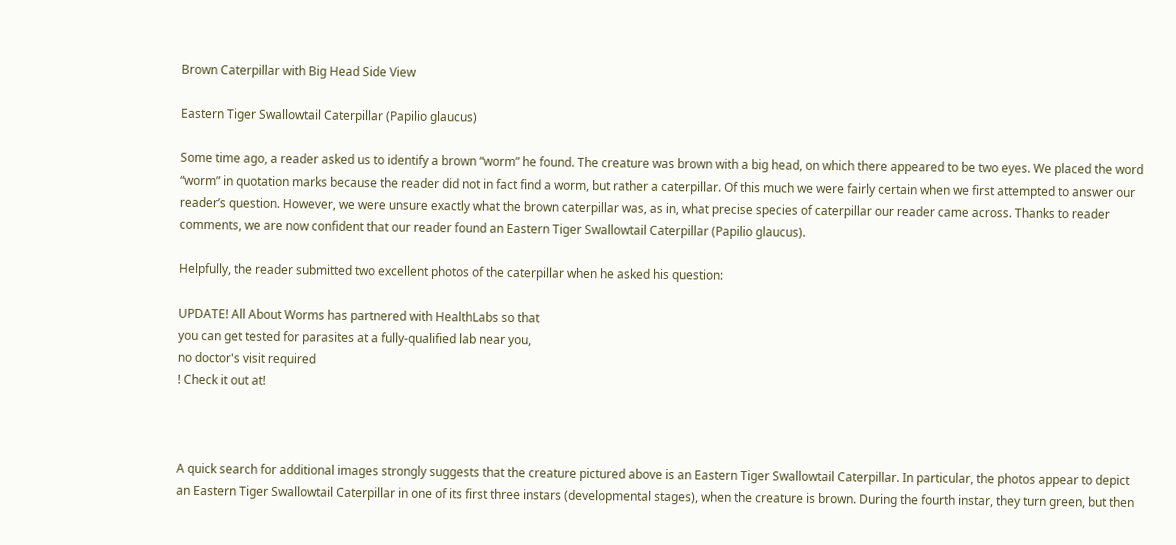Brown Caterpillar with Big Head Side View

Eastern Tiger Swallowtail Caterpillar (Papilio glaucus)

Some time ago, a reader asked us to identify a brown “worm” he found. The creature was brown with a big head, on which there appeared to be two eyes. We placed the word “worm” in quotation marks because the reader did not in fact find a worm, but rather a caterpillar. Of this much we were fairly certain when we first attempted to answer our reader’s question. However, we were unsure exactly what the brown caterpillar was, as in, what precise species of caterpillar our reader came across. Thanks to reader comments, we are now confident that our reader found an Eastern Tiger Swallowtail Caterpillar (Papilio glaucus).

Helpfully, the reader submitted two excellent photos of the caterpillar when he asked his question:

UPDATE! All About Worms has partnered with HealthLabs so that
you can get tested for parasites at a fully-qualified lab near you,
no doctor's visit required
! Check it out at!



A quick search for additional images strongly suggests that the creature pictured above is an Eastern Tiger Swallowtail Caterpillar. In particular, the photos appear to depict an Eastern Tiger Swallowtail Caterpillar in one of its first three instars (developmental stages), when the creature is brown. During the fourth instar, they turn green, but then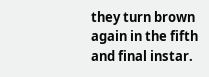they turn brown again in the fifth and final instar.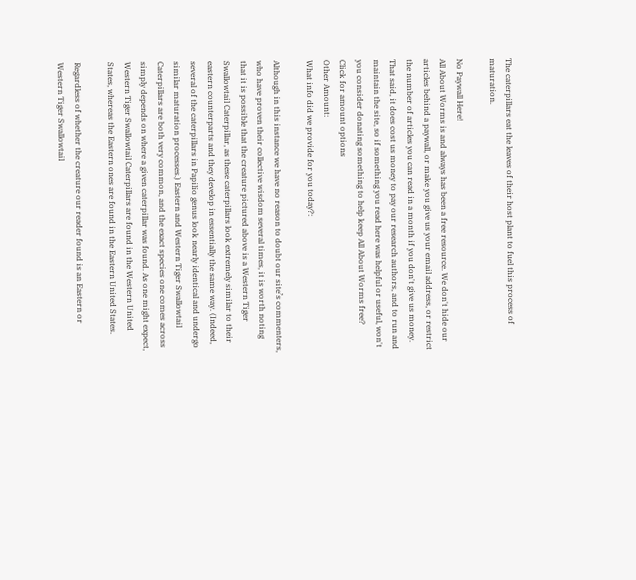The caterpillars eat the leaves of their host plant to fuel this process of maturation.

No Paywall Here!
All About Worms is and always has been a free resource. We don't hide our articles behind a paywall, or make you give us your email address, or restrict the number of articles you can read in a month if you don't give us money. That said, it does cost us money to pay our research authors, and to run and maintain the site, so if something you read here was helpful or useful, won't you consider donating something to help keep All About Worms free?
Click for amount options
Other Amount:
What info did we provide for you today?:

Although in this instance we have no reason to doubt our site’s commenters, who have proven their collective wisdom several times, it is worth noting that it is possible that the creature pictured above is a Western Tiger Swallowtail Caterpillar, as these caterpillars look extremely similar to their eastern counterparts and they develop in essentially the same way. (Indeed, several of the caterpillars in Papilio genus look nearly identical and undergo similar maturation processes.) Eastern and Western Tiger Swallowtail Caterpillars are both very common, and the exact species one comes across simply depends on where a given caterpillar was found. As one might expect, Western Tiger Swallowtail Caterpillars are found in the Western United States, whereas the Eastern ones are found in the Eastern United States.

Regardless of whether the creature our reader found is an Eastern or Western Tiger Swallowtail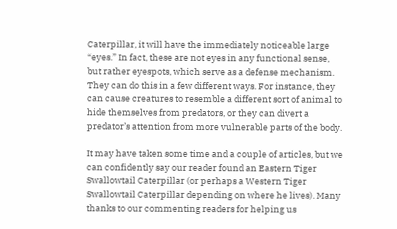Caterpillar, it will have the immediately noticeable large “eyes.” In fact, these are not eyes in any functional sense, but rather eyespots, which serve as a defense mechanism. They can do this in a few different ways. For instance, they can cause creatures to resemble a different sort of animal to hide themselves from predators, or they can divert a predator’s attention from more vulnerable parts of the body.

It may have taken some time and a couple of articles, but we can confidently say our reader found an Eastern Tiger Swallowtail Caterpillar (or perhaps a Western Tiger Swallowtail Caterpillar depending on where he lives). Many thanks to our commenting readers for helping us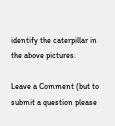identify the caterpillar in the above pictures.

Leave a Comment (but to submit a question please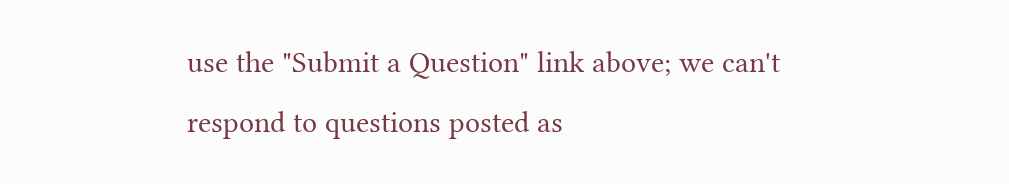use the "Submit a Question" link above; we can't respond to questions posted as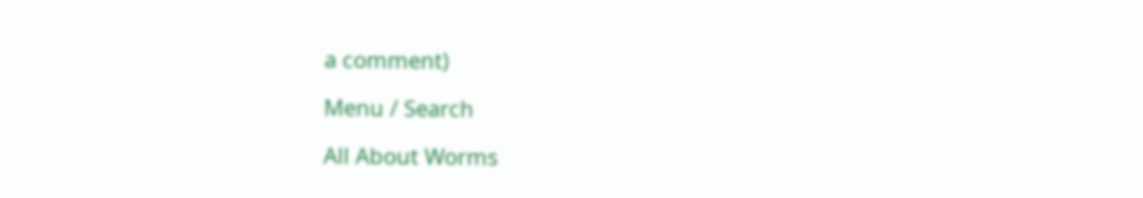a comment)

Menu / Search

All About Worms